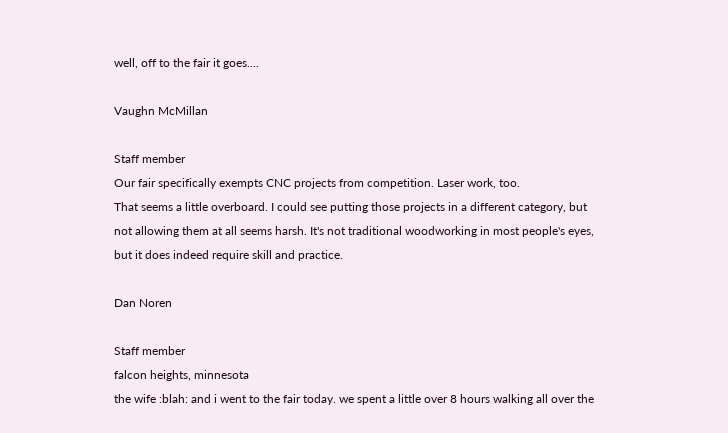well, off to the fair it goes....

Vaughn McMillan

Staff member
Our fair specifically exempts CNC projects from competition. Laser work, too.
That seems a little overboard. I could see putting those projects in a different category, but not allowing them at all seems harsh. It's not traditional woodworking in most people's eyes, but it does indeed require skill and practice.

Dan Noren

Staff member
falcon heights, minnesota
the wife :blah: and i went to the fair today. we spent a little over 8 hours walking all over the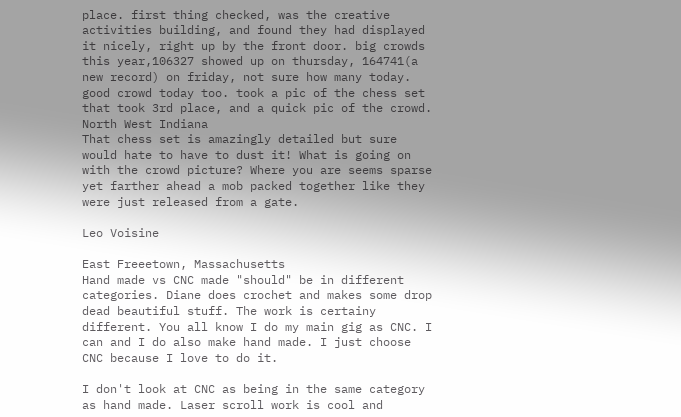place. first thing checked, was the creative activities building, and found they had displayed it nicely, right up by the front door. big crowds this year,106327 showed up on thursday, 164741(a new record) on friday, not sure how many today. good crowd today too. took a pic of the chess set that took 3rd place, and a quick pic of the crowd.
North West Indiana
That chess set is amazingly detailed but sure would hate to have to dust it! What is going on with the crowd picture? Where you are seems sparse yet farther ahead a mob packed together like they were just released from a gate.

Leo Voisine

East Freeetown, Massachusetts
Hand made vs CNC made "should" be in different categories. Diane does crochet and makes some drop dead beautiful stuff. The work is certainy different. You all know I do my main gig as CNC. I can and I do also make hand made. I just choose CNC because I love to do it.

I don't look at CNC as being in the same category as hand made. Laser scroll work is cool and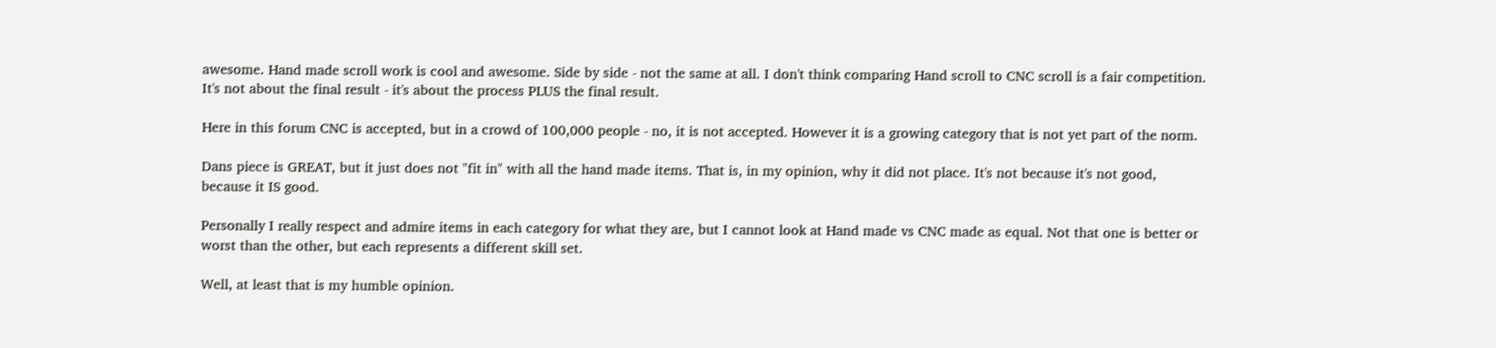awesome. Hand made scroll work is cool and awesome. Side by side - not the same at all. I don't think comparing Hand scroll to CNC scroll is a fair competition. It's not about the final result - it's about the process PLUS the final result.

Here in this forum CNC is accepted, but in a crowd of 100,000 people - no, it is not accepted. However it is a growing category that is not yet part of the norm.

Dans piece is GREAT, but it just does not "fit in" with all the hand made items. That is, in my opinion, why it did not place. It's not because it's not good, because it IS good.

Personally I really respect and admire items in each category for what they are, but I cannot look at Hand made vs CNC made as equal. Not that one is better or worst than the other, but each represents a different skill set.

Well, at least that is my humble opinion.